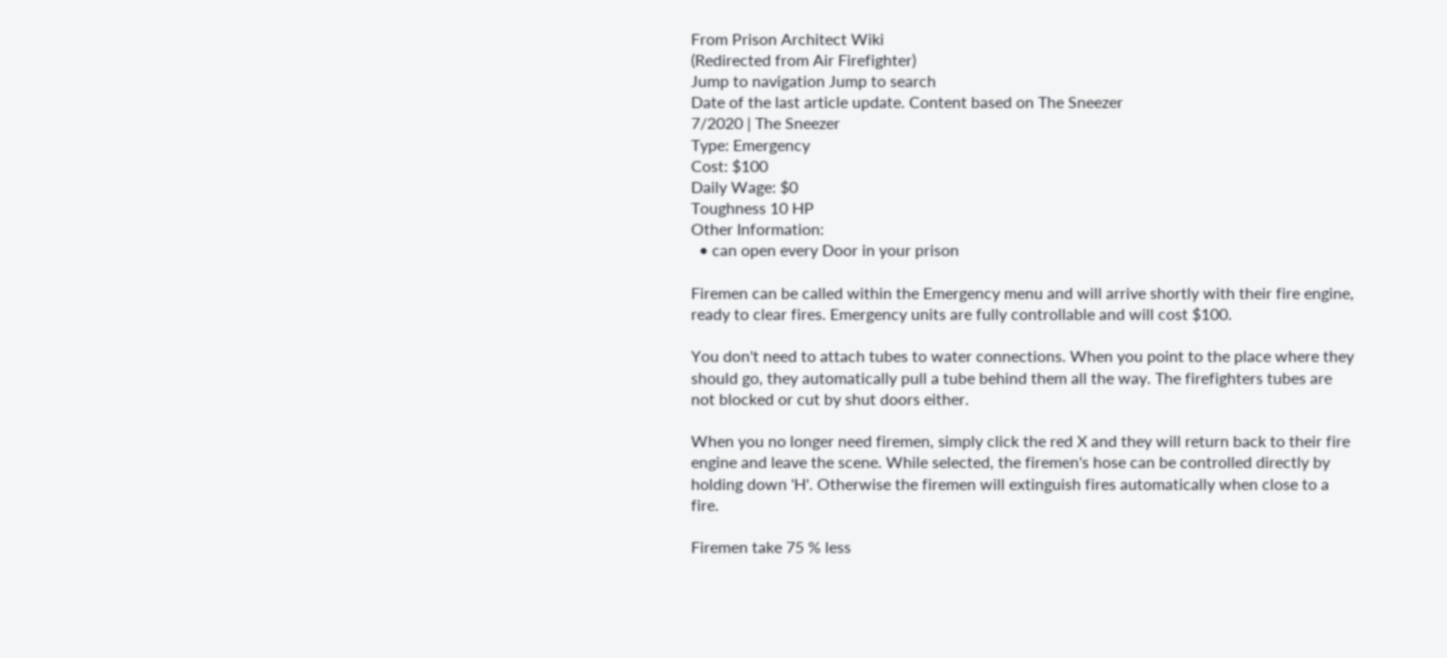From Prison Architect Wiki
(Redirected from Air Firefighter)
Jump to navigation Jump to search
Date of the last article update. Content based on The Sneezer
7/2020 | The Sneezer
Type: Emergency
Cost: $100
Daily Wage: $0
Toughness 10 HP
Other Information:
  • can open every Door in your prison

Firemen can be called within the Emergency menu and will arrive shortly with their fire engine, ready to clear fires. Emergency units are fully controllable and will cost $100.

You don't need to attach tubes to water connections. When you point to the place where they should go, they automatically pull a tube behind them all the way. The firefighters tubes are not blocked or cut by shut doors either.

When you no longer need firemen, simply click the red X and they will return back to their fire engine and leave the scene. While selected, the firemen's hose can be controlled directly by holding down 'H'. Otherwise the firemen will extinguish fires automatically when close to a fire.

Firemen take 75 % less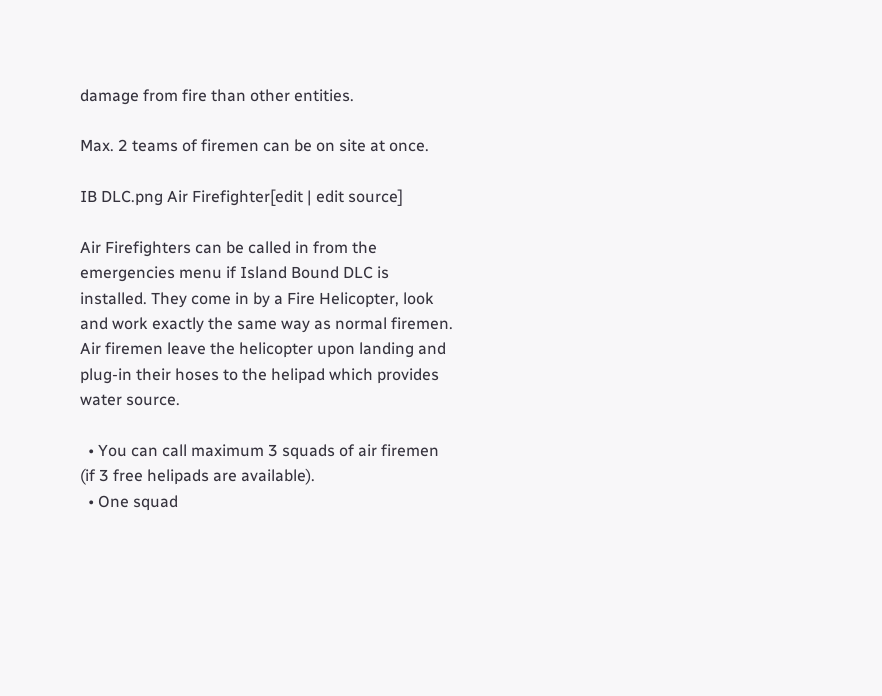damage from fire than other entities.

Max. 2 teams of firemen can be on site at once.

IB DLC.png Air Firefighter[edit | edit source]

Air Firefighters can be called in from the emergencies menu if Island Bound DLC is installed. They come in by a Fire Helicopter, look and work exactly the same way as normal firemen. Air firemen leave the helicopter upon landing and plug-in their hoses to the helipad which provides water source.

  • You can call maximum 3 squads of air firemen (if 3 free helipads are available).
  • One squad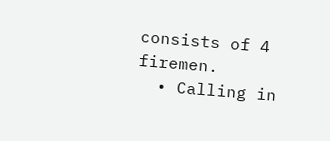consists of 4 firemen.
  • Calling in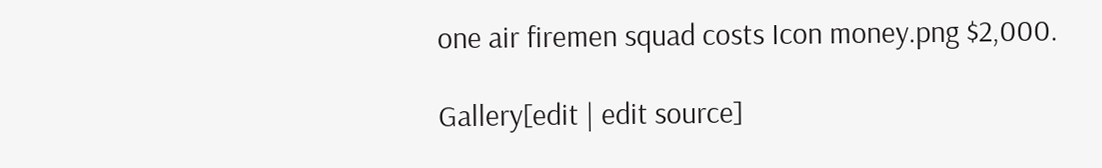one air firemen squad costs Icon money.png $2,000.

Gallery[edit | edit source]